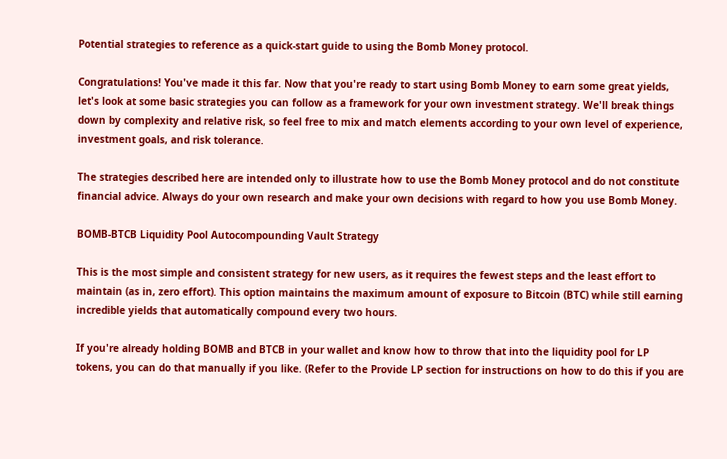Potential strategies to reference as a quick-start guide to using the Bomb Money protocol.

Congratulations! You've made it this far. Now that you're ready to start using Bomb Money to earn some great yields, let's look at some basic strategies you can follow as a framework for your own investment strategy. We'll break things down by complexity and relative risk, so feel free to mix and match elements according to your own level of experience, investment goals, and risk tolerance.

The strategies described here are intended only to illustrate how to use the Bomb Money protocol and do not constitute financial advice. Always do your own research and make your own decisions with regard to how you use Bomb Money.

BOMB-BTCB Liquidity Pool Autocompounding Vault Strategy

This is the most simple and consistent strategy for new users, as it requires the fewest steps and the least effort to maintain (as in, zero effort). This option maintains the maximum amount of exposure to Bitcoin (BTC) while still earning incredible yields that automatically compound every two hours.

If you're already holding BOMB and BTCB in your wallet and know how to throw that into the liquidity pool for LP tokens, you can do that manually if you like. (Refer to the Provide LP section for instructions on how to do this if you are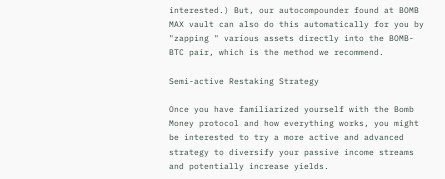interested.) But, our autocompounder found at BOMB MAX vault can also do this automatically for you by "zapping " various assets directly into the BOMB-BTC pair, which is the method we recommend.

Semi-active Restaking Strategy

Once you have familiarized yourself with the Bomb Money protocol and how everything works, you might be interested to try a more active and advanced strategy to diversify your passive income streams and potentially increase yields.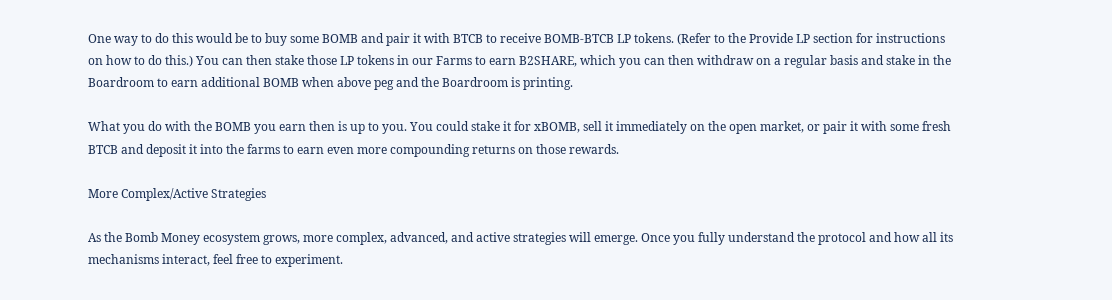One way to do this would be to buy some BOMB and pair it with BTCB to receive BOMB-BTCB LP tokens. (Refer to the Provide LP section for instructions on how to do this.) You can then stake those LP tokens in our Farms to earn B2SHARE, which you can then withdraw on a regular basis and stake in the Boardroom to earn additional BOMB when above peg and the Boardroom is printing.

What you do with the BOMB you earn then is up to you. You could stake it for xBOMB, sell it immediately on the open market, or pair it with some fresh BTCB and deposit it into the farms to earn even more compounding returns on those rewards.

More Complex/Active Strategies

As the Bomb Money ecosystem grows, more complex, advanced, and active strategies will emerge. Once you fully understand the protocol and how all its mechanisms interact, feel free to experiment.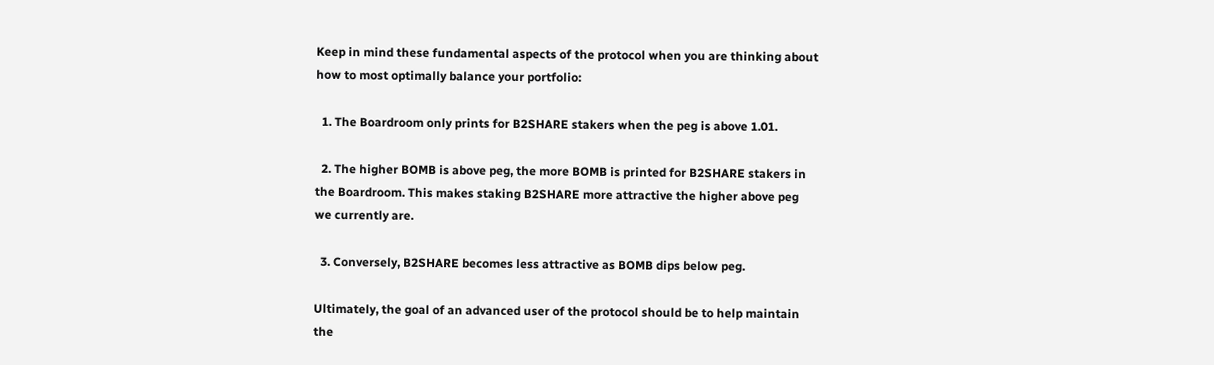Keep in mind these fundamental aspects of the protocol when you are thinking about how to most optimally balance your portfolio:

  1. The Boardroom only prints for B2SHARE stakers when the peg is above 1.01.

  2. The higher BOMB is above peg, the more BOMB is printed for B2SHARE stakers in the Boardroom. This makes staking B2SHARE more attractive the higher above peg we currently are.

  3. Conversely, B2SHARE becomes less attractive as BOMB dips below peg.

Ultimately, the goal of an advanced user of the protocol should be to help maintain the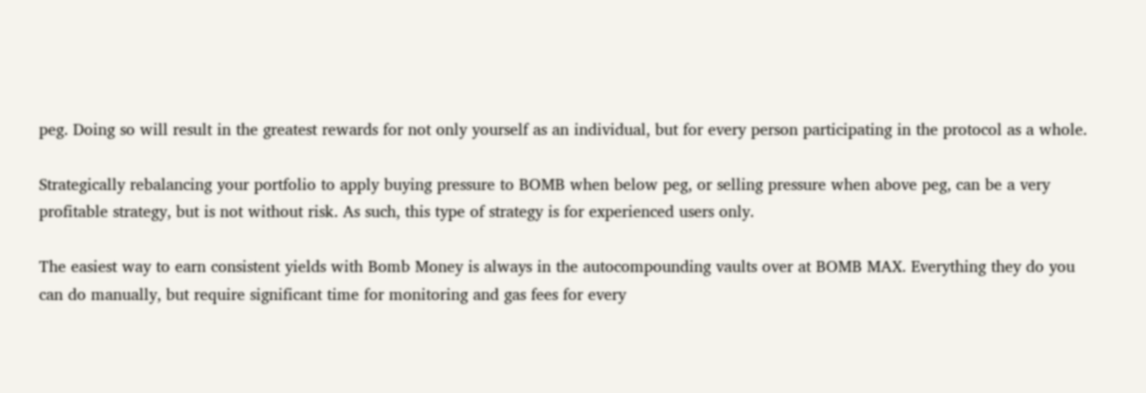peg. Doing so will result in the greatest rewards for not only yourself as an individual, but for every person participating in the protocol as a whole.

Strategically rebalancing your portfolio to apply buying pressure to BOMB when below peg, or selling pressure when above peg, can be a very profitable strategy, but is not without risk. As such, this type of strategy is for experienced users only.

The easiest way to earn consistent yields with Bomb Money is always in the autocompounding vaults over at BOMB MAX. Everything they do you can do manually, but require significant time for monitoring and gas fees for every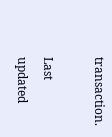transaction.

Last updated